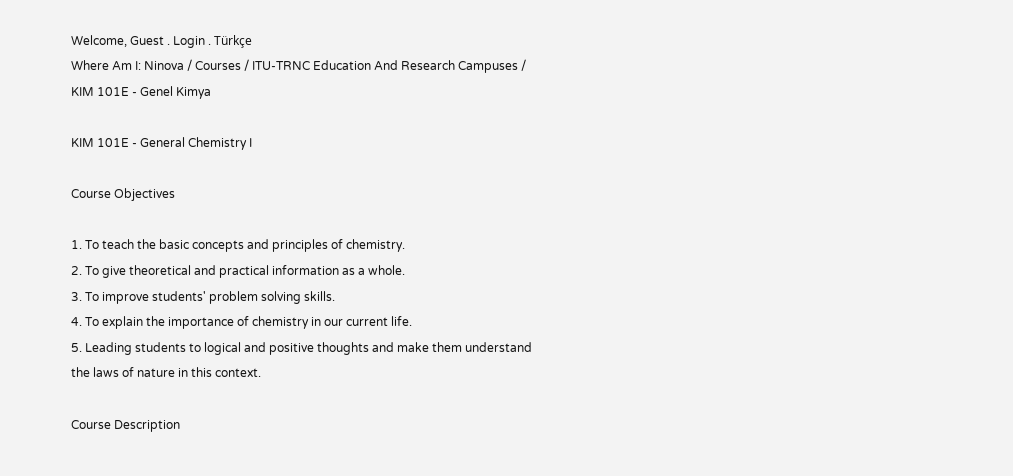Welcome, Guest . Login . Türkçe
Where Am I: Ninova / Courses / ITU-TRNC Education And Research Campuses / KIM 101E - Genel Kimya

KIM 101E - General Chemistry I

Course Objectives

1. To teach the basic concepts and principles of chemistry.
2. To give theoretical and practical information as a whole.
3. To improve students' problem solving skills.
4. To explain the importance of chemistry in our current life.
5. Leading students to logical and positive thoughts and make them understand the laws of nature in this context.

Course Description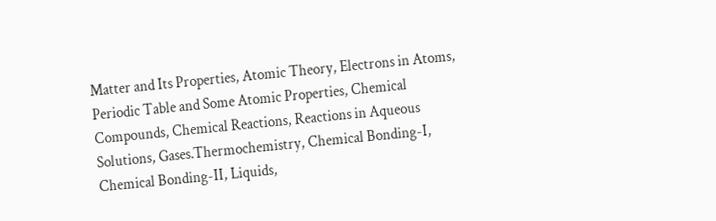Matter and Its Properties, Atomic Theory, Electrons in Atoms, Periodic Table and Some Atomic Properties, Chemical Compounds, Chemical Reactions, Reactions in Aqueous Solutions, Gases.Thermochemistry, Chemical Bonding-I, Chemical Bonding-II, Liquids,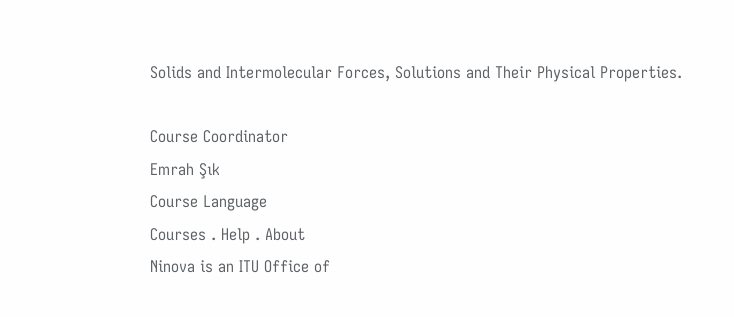Solids and Intermolecular Forces, Solutions and Their Physical Properties.

Course Coordinator
Emrah Şık
Course Language
Courses . Help . About
Ninova is an ITU Office of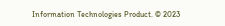Information Technologies Product. © 2023